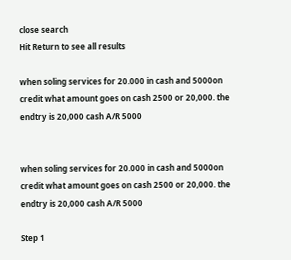close search
Hit Return to see all results

when soling services for 20.000 in cash and 5000on credit what amount goes on cash 2500 or 20,000. the endtry is 20,000 cash A/R 5000


when soling services for 20.000 in cash and 5000on credit what amount goes on cash 2500 or 20,000. the endtry is 20,000 cash A/R 5000

Step 1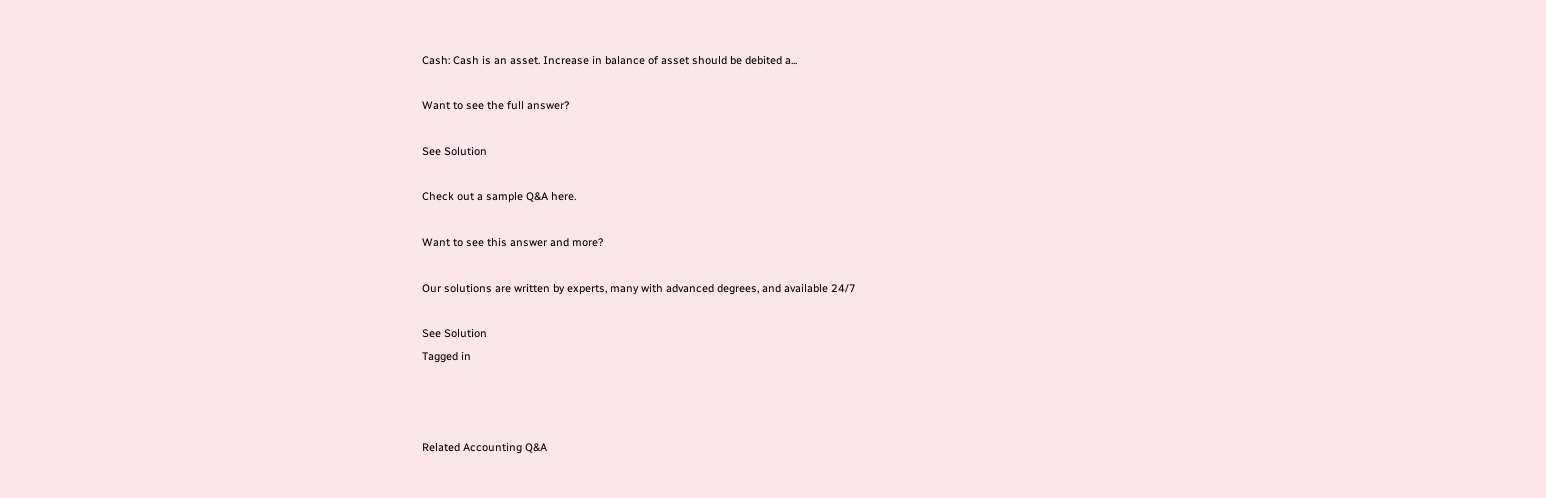Cash: Cash is an asset. Increase in balance of asset should be debited a...

Want to see the full answer?

See Solution

Check out a sample Q&A here.

Want to see this answer and more?

Our solutions are written by experts, many with advanced degrees, and available 24/7

See Solution
Tagged in



Related Accounting Q&A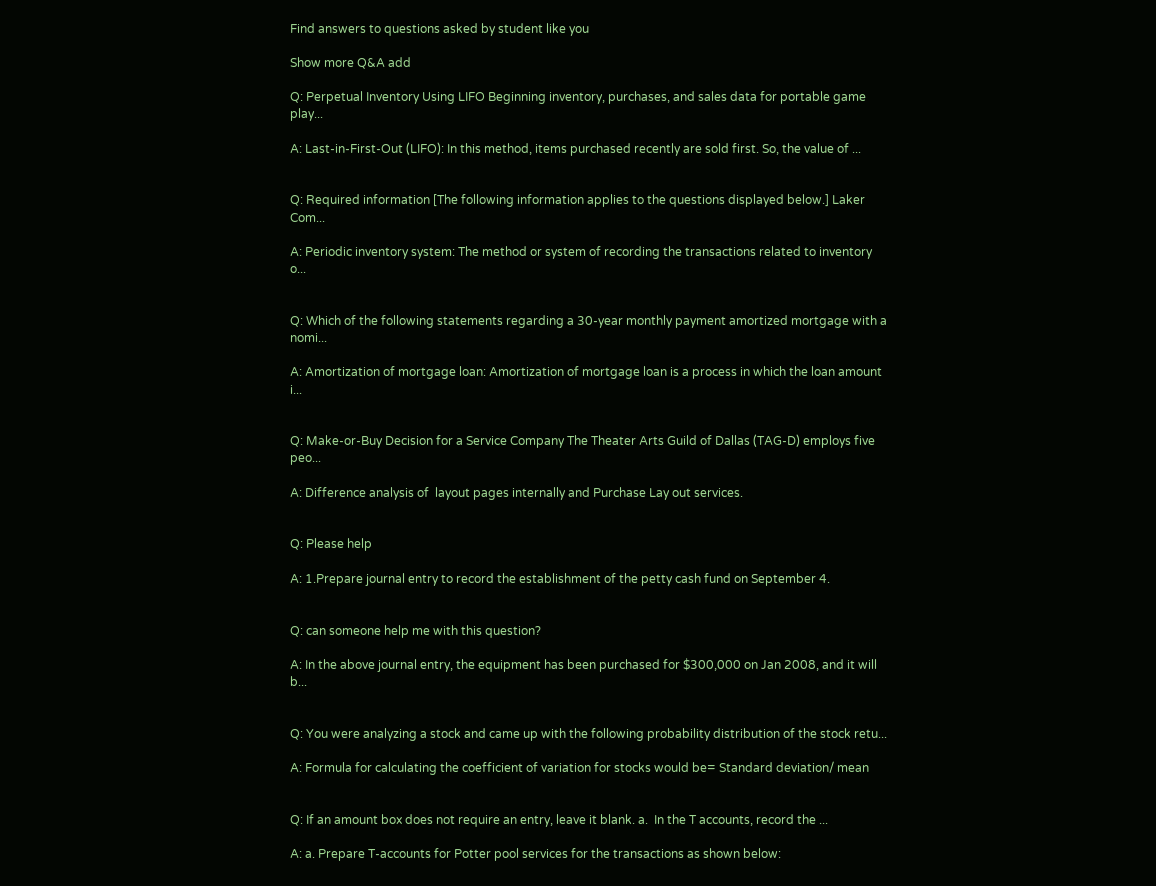Find answers to questions asked by student like you

Show more Q&A add

Q: Perpetual Inventory Using LIFO Beginning inventory, purchases, and sales data for portable game play...

A: Last-in-First-Out (LIFO): In this method, items purchased recently are sold first. So, the value of ...


Q: Required information [The following information applies to the questions displayed below.] Laker Com...

A: Periodic inventory system: The method or system of recording the transactions related to inventory o...


Q: Which of the following statements regarding a 30-year monthly payment amortized mortgage with a nomi...

A: Amortization of mortgage loan: Amortization of mortgage loan is a process in which the loan amount i...


Q: Make-or-Buy Decision for a Service Company The Theater Arts Guild of Dallas (TAG-D) employs five peo...

A: Difference analysis of  layout pages internally and Purchase Lay out services.


Q: Please help

A: 1.Prepare journal entry to record the establishment of the petty cash fund on September 4.


Q: can someone help me with this question?

A: In the above journal entry, the equipment has been purchased for $300,000 on Jan 2008, and it will b...


Q: You were analyzing a stock and came up with the following probability distribution of the stock retu...

A: Formula for calculating the coefficient of variation for stocks would be= Standard deviation/ mean


Q: If an amount box does not require an entry, leave it blank. a.  In the T accounts, record the ...

A: a. Prepare T-accounts for Potter pool services for the transactions as shown below: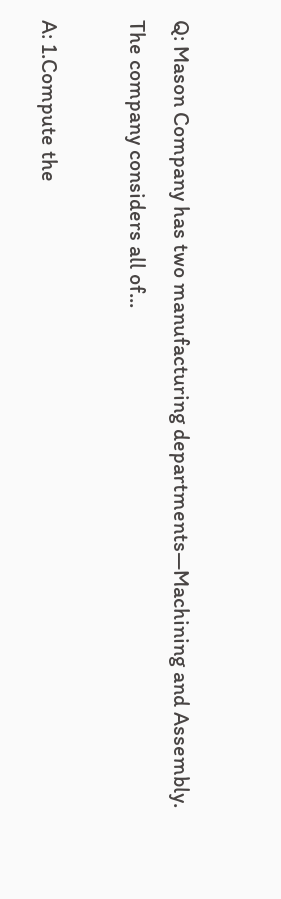Q: Mason Company has two manufacturing departments—Machining and Assembly. The company considers all of...

A: 1.Compute the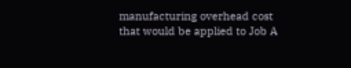manufacturing overhead cost that would be applied to Job A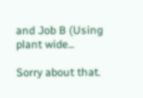and Job B (Using plant wide...

Sorry about that.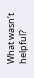What wasn’t helpful?